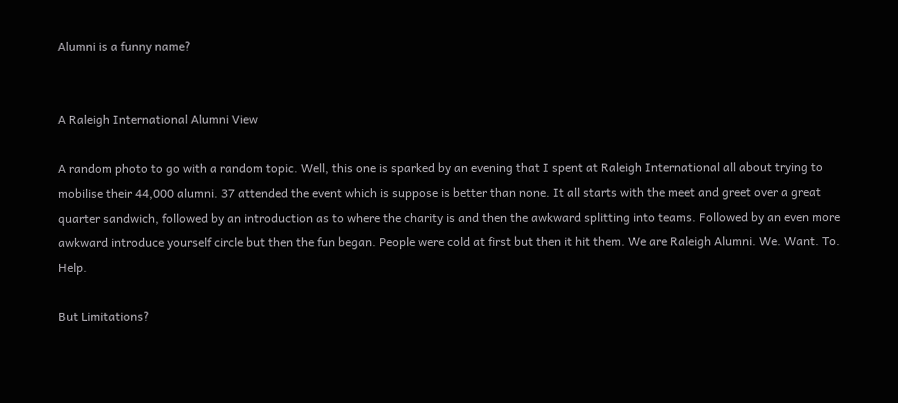Alumni is a funny name?


A Raleigh International Alumni View

A random photo to go with a random topic. Well, this one is sparked by an evening that I spent at Raleigh International all about trying to mobilise their 44,000 alumni. 37 attended the event which is suppose is better than none. It all starts with the meet and greet over a great quarter sandwich, followed by an introduction as to where the charity is and then the awkward splitting into teams. Followed by an even more awkward introduce yourself circle but then the fun began. People were cold at first but then it hit them. We are Raleigh Alumni. We. Want. To. Help.

But Limitations?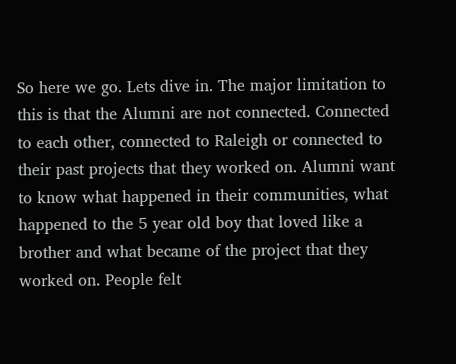So here we go. Lets dive in. The major limitation to this is that the Alumni are not connected. Connected to each other, connected to Raleigh or connected to their past projects that they worked on. Alumni want to know what happened in their communities, what happened to the 5 year old boy that loved like a brother and what became of the project that they worked on. People felt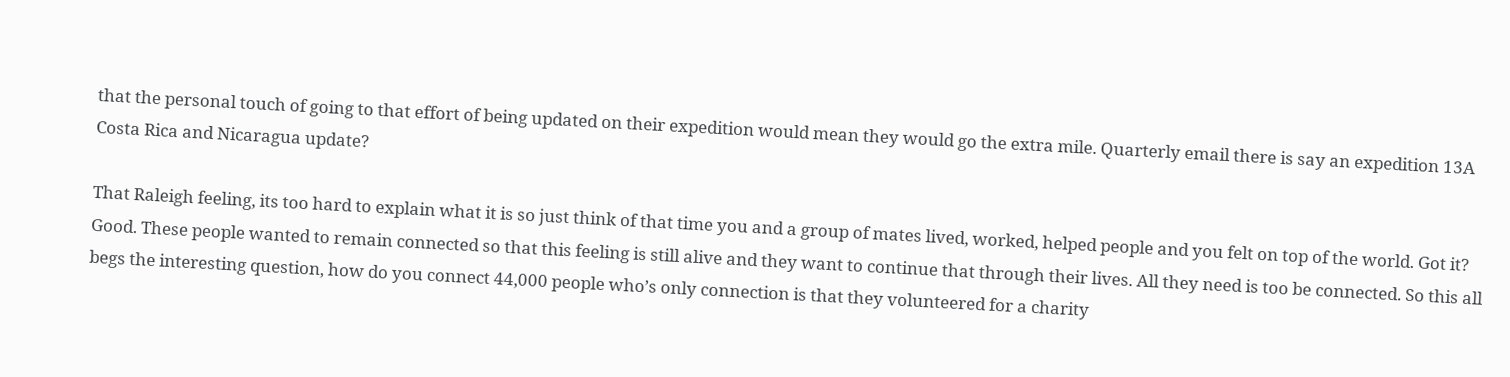that the personal touch of going to that effort of being updated on their expedition would mean they would go the extra mile. Quarterly email there is say an expedition 13A Costa Rica and Nicaragua update?

That Raleigh feeling, its too hard to explain what it is so just think of that time you and a group of mates lived, worked, helped people and you felt on top of the world. Got it? Good. These people wanted to remain connected so that this feeling is still alive and they want to continue that through their lives. All they need is too be connected. So this all begs the interesting question, how do you connect 44,000 people who’s only connection is that they volunteered for a charity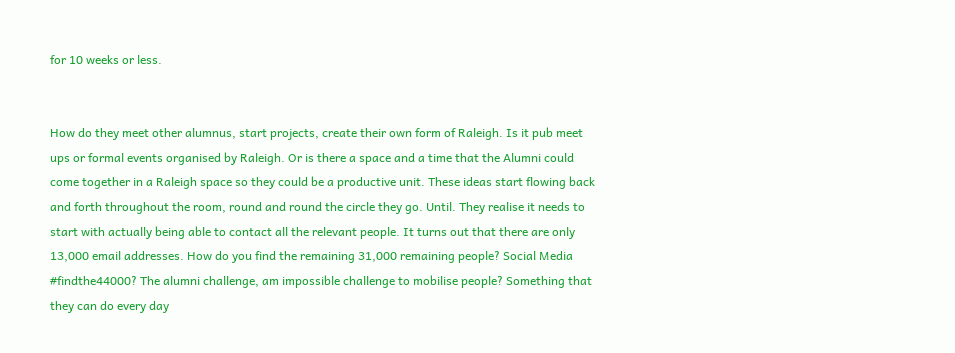for 10 weeks or less.


How do they meet other alumnus, start projects, create their own form of Raleigh. Is it pub meet ups or formal events organised by Raleigh. Or is there a space and a time that the Alumni could come together in a Raleigh space so they could be a productive unit. These ideas start flowing back and forth throughout the room, round and round the circle they go. Until. They realise it needs to start with actually being able to contact all the relevant people. It turns out that there are only 13,000 email addresses. How do you find the remaining 31,000 remaining people? Social Media #findthe44000? The alumni challenge, am impossible challenge to mobilise people? Something that they can do every day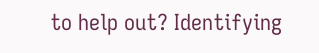to help out? Identifying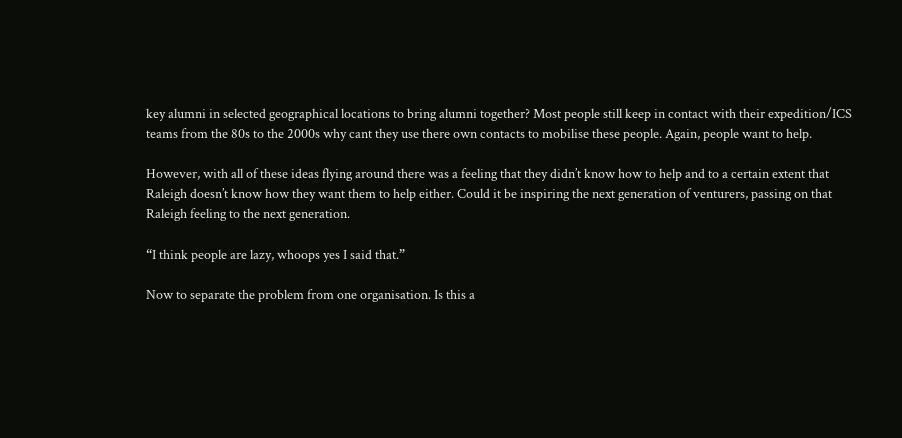key alumni in selected geographical locations to bring alumni together? Most people still keep in contact with their expedition/ICS teams from the 80s to the 2000s why cant they use there own contacts to mobilise these people. Again, people want to help.

However, with all of these ideas flying around there was a feeling that they didn’t know how to help and to a certain extent that Raleigh doesn’t know how they want them to help either. Could it be inspiring the next generation of venturers, passing on that Raleigh feeling to the next generation.

“I think people are lazy, whoops yes I said that.”

Now to separate the problem from one organisation. Is this a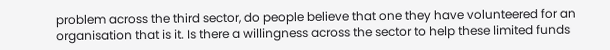problem across the third sector, do people believe that one they have volunteered for an organisation that is it. Is there a willingness across the sector to help these limited funds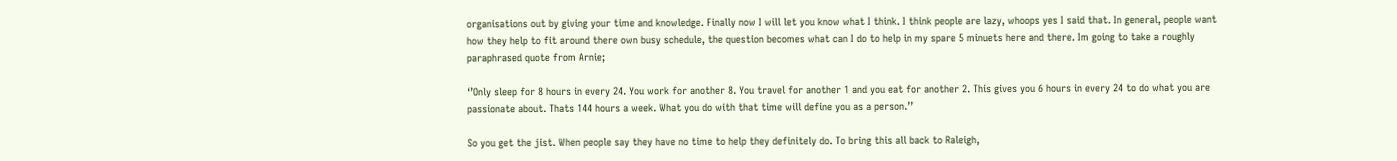organisations out by giving your time and knowledge. Finally now I will let you know what I think. I think people are lazy, whoops yes I said that. In general, people want how they help to fit around there own busy schedule, the question becomes what can I do to help in my spare 5 minuets here and there. Im going to take a roughly paraphrased quote from Arnie;

‘’Only sleep for 8 hours in every 24. You work for another 8. You travel for another 1 and you eat for another 2. This gives you 6 hours in every 24 to do what you are passionate about. Thats 144 hours a week. What you do with that time will define you as a person.’’

So you get the jist. When people say they have no time to help they definitely do. To bring this all back to Raleigh,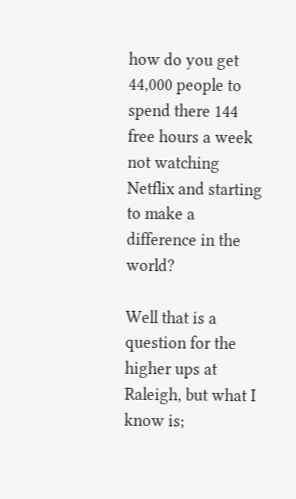how do you get 44,000 people to spend there 144 free hours a week not watching Netflix and starting to make a difference in the world?

Well that is a question for the higher ups at Raleigh, but what I know is;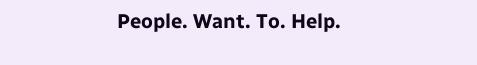People. Want. To. Help.